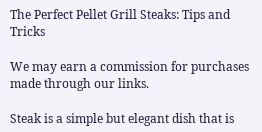The Perfect Pellet Grill Steaks: Tips and Tricks

We may earn a commission for purchases made through our links.

Steak is a simple but elegant dish that is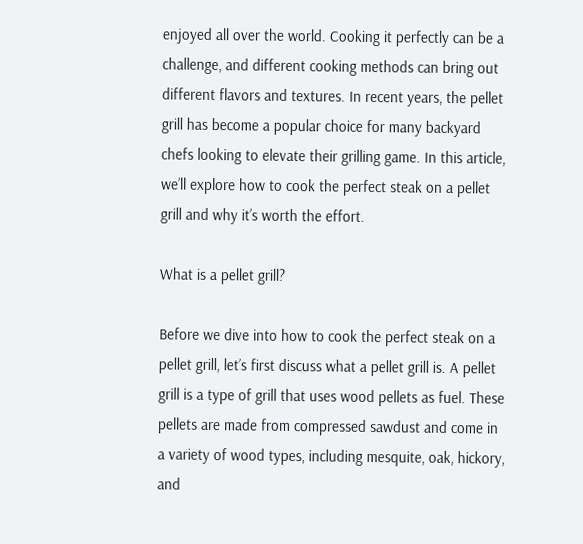enjoyed all over the world. Cooking it perfectly can be a challenge, and different cooking methods can bring out different flavors and textures. In recent years, the pellet grill has become a popular choice for many backyard chefs looking to elevate their grilling game. In this article, we’ll explore how to cook the perfect steak on a pellet grill and why it’s worth the effort.

What is a pellet grill?

Before we dive into how to cook the perfect steak on a pellet grill, let’s first discuss what a pellet grill is. A pellet grill is a type of grill that uses wood pellets as fuel. These pellets are made from compressed sawdust and come in a variety of wood types, including mesquite, oak, hickory, and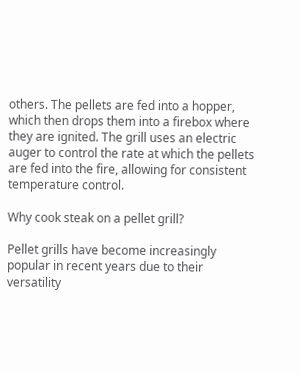others. The pellets are fed into a hopper, which then drops them into a firebox where they are ignited. The grill uses an electric auger to control the rate at which the pellets are fed into the fire, allowing for consistent temperature control.

Why cook steak on a pellet grill?

Pellet grills have become increasingly popular in recent years due to their versatility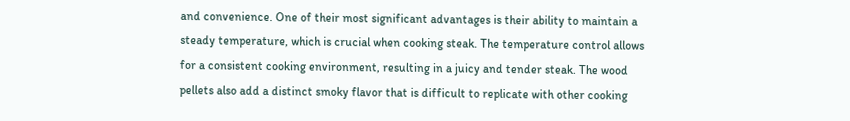and convenience. One of their most significant advantages is their ability to maintain a steady temperature, which is crucial when cooking steak. The temperature control allows for a consistent cooking environment, resulting in a juicy and tender steak. The wood pellets also add a distinct smoky flavor that is difficult to replicate with other cooking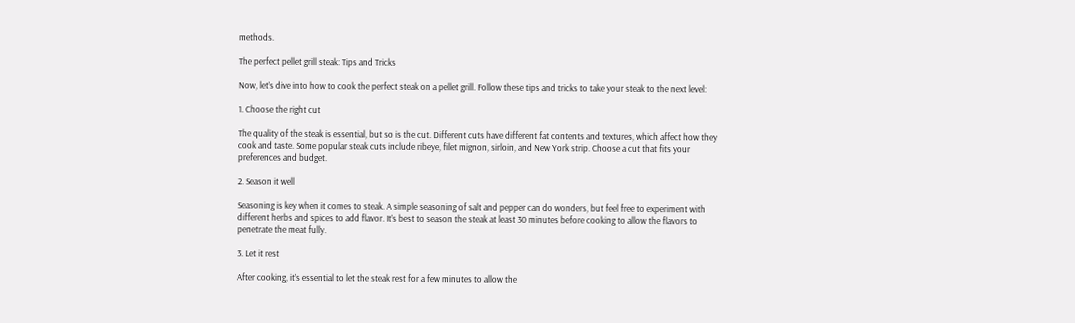methods.

The perfect pellet grill steak: Tips and Tricks

Now, let’s dive into how to cook the perfect steak on a pellet grill. Follow these tips and tricks to take your steak to the next level:

1. Choose the right cut

The quality of the steak is essential, but so is the cut. Different cuts have different fat contents and textures, which affect how they cook and taste. Some popular steak cuts include ribeye, filet mignon, sirloin, and New York strip. Choose a cut that fits your preferences and budget.

2. Season it well

Seasoning is key when it comes to steak. A simple seasoning of salt and pepper can do wonders, but feel free to experiment with different herbs and spices to add flavor. It’s best to season the steak at least 30 minutes before cooking to allow the flavors to penetrate the meat fully.

3. Let it rest

After cooking, it’s essential to let the steak rest for a few minutes to allow the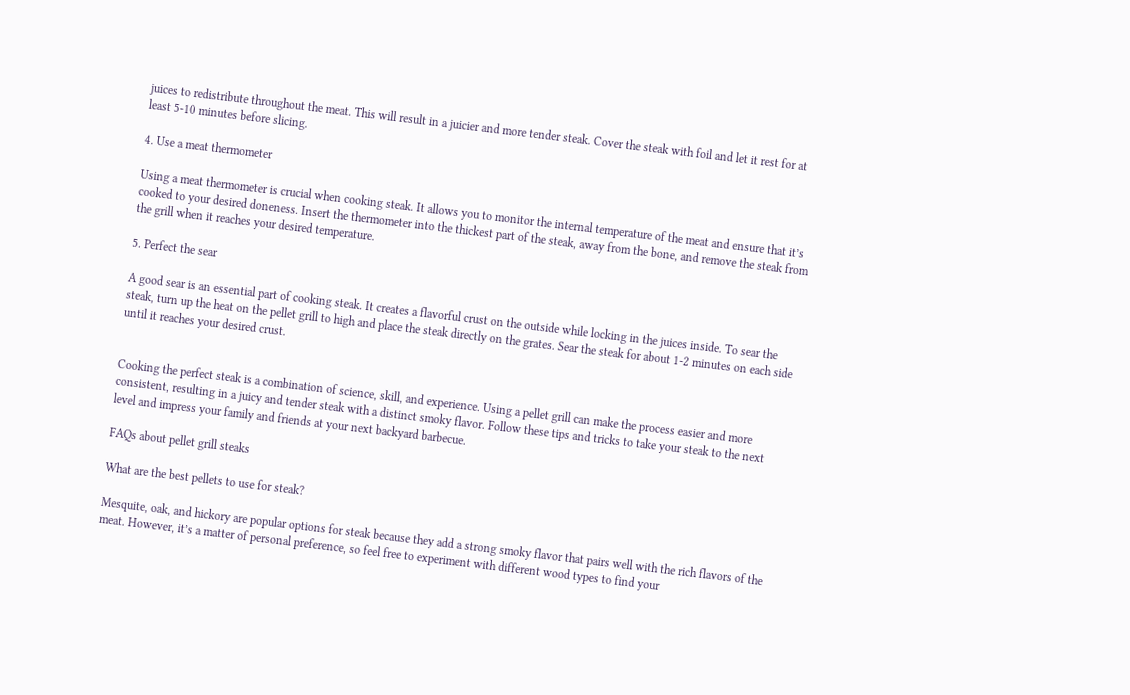juices to redistribute throughout the meat. This will result in a juicier and more tender steak. Cover the steak with foil and let it rest for at least 5-10 minutes before slicing.

4. Use a meat thermometer

Using a meat thermometer is crucial when cooking steak. It allows you to monitor the internal temperature of the meat and ensure that it’s cooked to your desired doneness. Insert the thermometer into the thickest part of the steak, away from the bone, and remove the steak from the grill when it reaches your desired temperature.

5. Perfect the sear

A good sear is an essential part of cooking steak. It creates a flavorful crust on the outside while locking in the juices inside. To sear the steak, turn up the heat on the pellet grill to high and place the steak directly on the grates. Sear the steak for about 1-2 minutes on each side until it reaches your desired crust.


Cooking the perfect steak is a combination of science, skill, and experience. Using a pellet grill can make the process easier and more consistent, resulting in a juicy and tender steak with a distinct smoky flavor. Follow these tips and tricks to take your steak to the next level and impress your family and friends at your next backyard barbecue.

FAQs about pellet grill steaks

What are the best pellets to use for steak?

Mesquite, oak, and hickory are popular options for steak because they add a strong smoky flavor that pairs well with the rich flavors of the meat. However, it’s a matter of personal preference, so feel free to experiment with different wood types to find your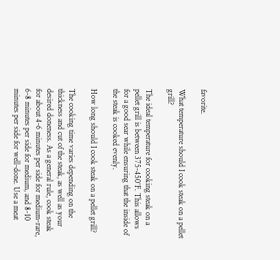favorite.

What temperature should I cook steak on a pellet grill?

The ideal temperature for cooking steak on a pellet grill is between 375-450°F. This allows for a good sear while ensuring that the inside of the steak is cooked evenly.

How long should I cook steak on a pellet grill?

The cooking time varies depending on the thickness and cut of the steak, as well as your desired doneness. As a general rule, cook steak for about 4-6 minutes per side for medium-rare, 6-8 minutes per side for medium, and 8-10 minutes per side for well-done. Use a meat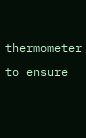thermometer to ensure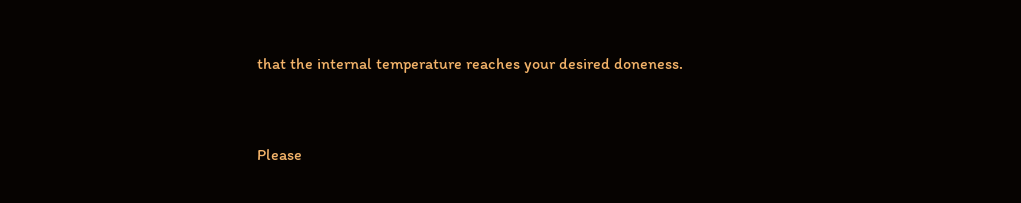that the internal temperature reaches your desired doneness.


Please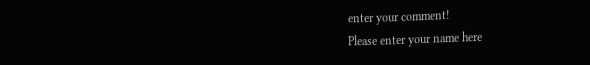enter your comment!
Please enter your name here